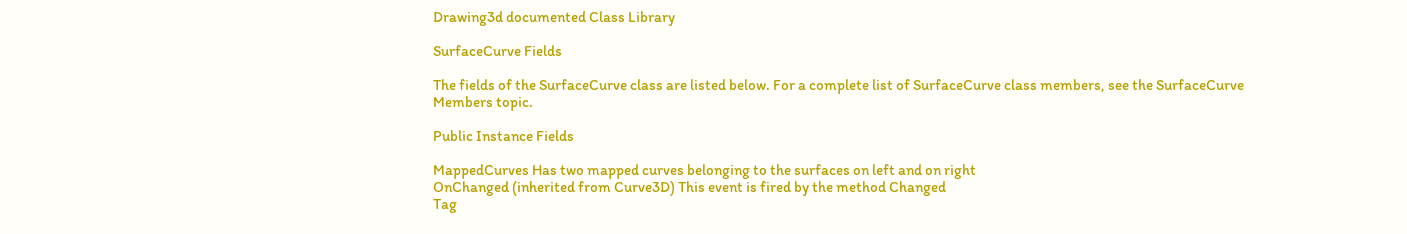Drawing3d documented Class Library

SurfaceCurve Fields

The fields of the SurfaceCurve class are listed below. For a complete list of SurfaceCurve class members, see the SurfaceCurve Members topic.

Public Instance Fields

MappedCurves Has two mapped curves belonging to the surfaces on left and on right
OnChanged (inherited from Curve3D) This event is fired by the method Changed
Tag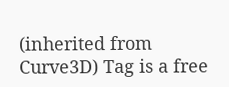(inherited from Curve3D) Tag is a free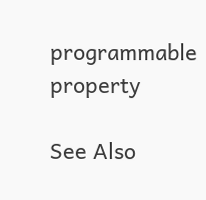programmable property

See Also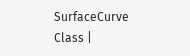SurfaceCurve Class |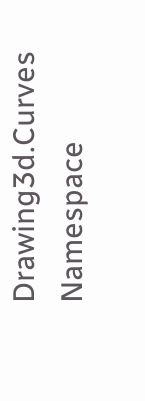Drawing3d.Curves Namespace